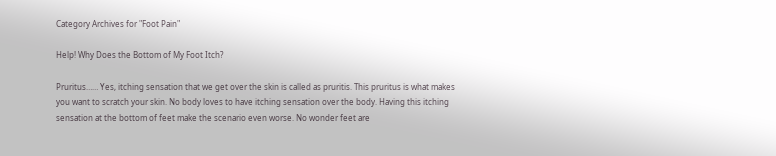Category Archives for "Foot Pain"

Help! Why Does the Bottom of My Foot Itch?

Pruritus…… Yes, itching sensation that we get over the skin is called as pruritis. This pruritus is what makes you want to scratch your skin. No body loves to have itching sensation over the body. Having this itching sensation at the bottom of feet make the scenario even worse. No wonder feet are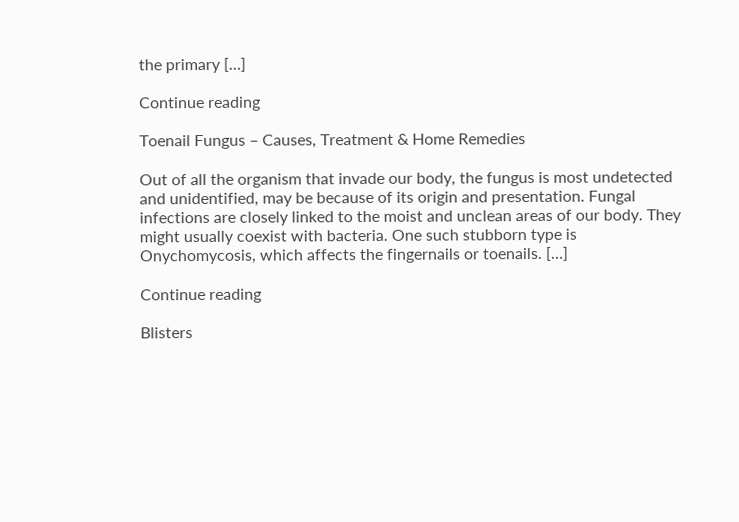the primary […]

Continue reading

Toenail Fungus – Causes, Treatment & Home Remedies

Out of all the organism that invade our body, the fungus is most undetected and unidentified, may be because of its origin and presentation. Fungal infections are closely linked to the moist and unclean areas of our body. They might usually coexist with bacteria. One such stubborn type is Onychomycosis, which affects the fingernails or toenails. […]

Continue reading

Blisters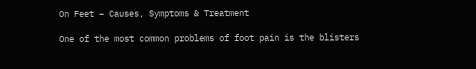On Feet – Causes, Symptoms & Treatment

One of the most common problems of foot pain is the blisters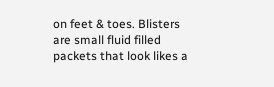on feet & toes. Blisters are small fluid filled packets that look likes a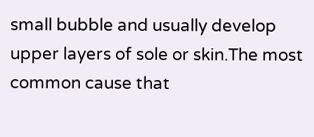small bubble and usually develop upper layers of sole or skin.The most common cause that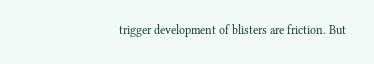trigger development of blisters are friction. But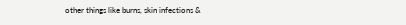other things like burns, skin infections &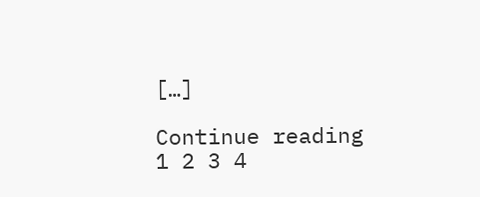[…]

Continue reading
1 2 3 4